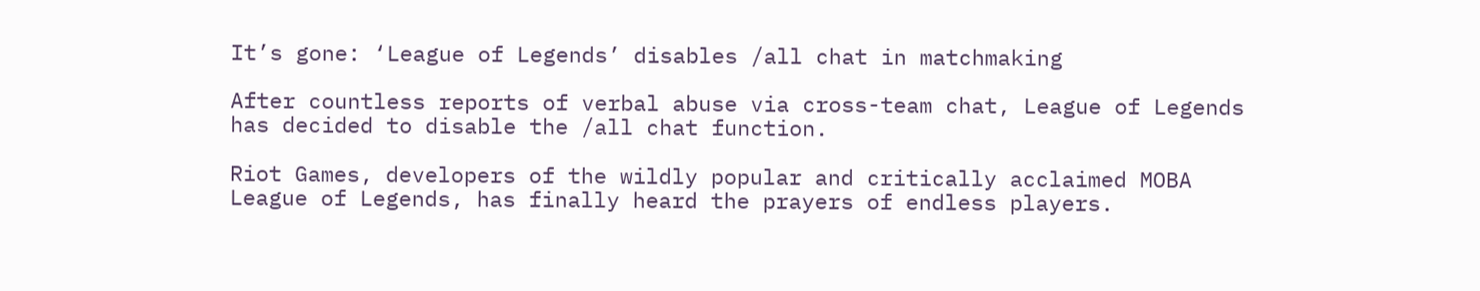It’s gone: ‘League of Legends’ disables /all chat in matchmaking

After countless reports of verbal abuse via cross-team chat, League of Legends has decided to disable the /all chat function.

Riot Games, developers of the wildly popular and critically acclaimed MOBA League of Legends, has finally heard the prayers of endless players.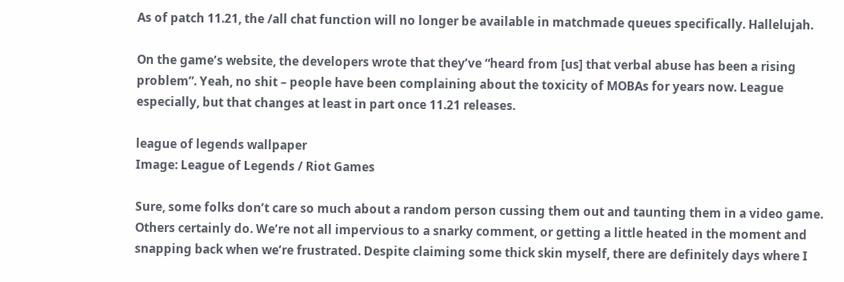As of patch 11.21, the /all chat function will no longer be available in matchmade queues specifically. Hallelujah.

On the game’s website, the developers wrote that they’ve “heard from [us] that verbal abuse has been a rising problem”. Yeah, no shit – people have been complaining about the toxicity of MOBAs for years now. League especially, but that changes at least in part once 11.21 releases.

league of legends wallpaper
Image: League of Legends / Riot Games

Sure, some folks don’t care so much about a random person cussing them out and taunting them in a video game. Others certainly do. We’re not all impervious to a snarky comment, or getting a little heated in the moment and snapping back when we’re frustrated. Despite claiming some thick skin myself, there are definitely days where I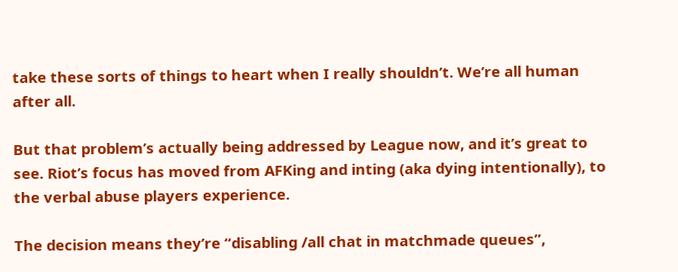take these sorts of things to heart when I really shouldn’t. We’re all human after all.

But that problem’s actually being addressed by League now, and it’s great to see. Riot’s focus has moved from AFKing and inting (aka dying intentionally), to the verbal abuse players experience.

The decision means they’re “disabling /all chat in matchmade queues”,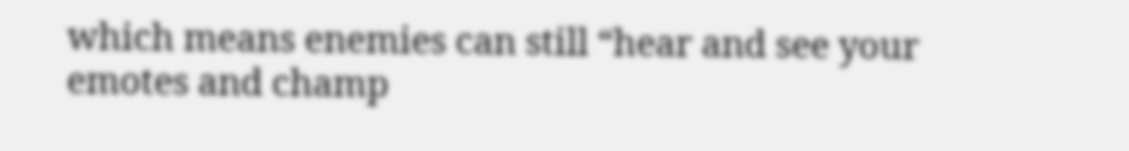which means enemies can still “hear and see your emotes and champ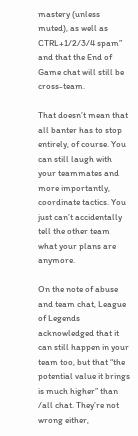mastery (unless muted), as well as CTRL+1/2/3/4 spam” and that the End of Game chat will still be cross-team.

That doesn’t mean that all banter has to stop entirely, of course. You can still laugh with your teammates and more importantly, coordinate tactics. You just can’t accidentally tell the other team what your plans are anymore.

On the note of abuse and team chat, League of Legends acknowledged that it can still happen in your team too, but that “the potential value it brings is much higher” than /all chat. They’re not wrong either,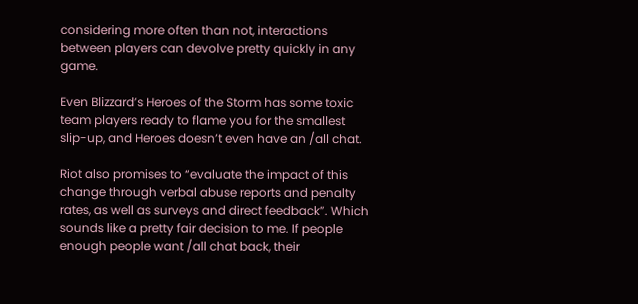considering more often than not, interactions between players can devolve pretty quickly in any game.

Even Blizzard’s Heroes of the Storm has some toxic team players ready to flame you for the smallest slip-up, and Heroes doesn’t even have an /all chat.

Riot also promises to “evaluate the impact of this change through verbal abuse reports and penalty rates, as well as surveys and direct feedback”. Which sounds like a pretty fair decision to me. If people enough people want /all chat back, their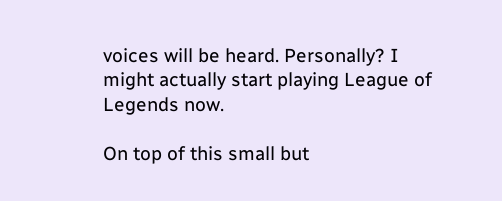voices will be heard. Personally? I might actually start playing League of Legends now.

On top of this small but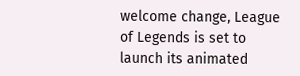welcome change, League of Legends is set to launch its animated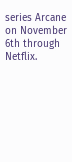series Arcane on November 6th through Netflix.